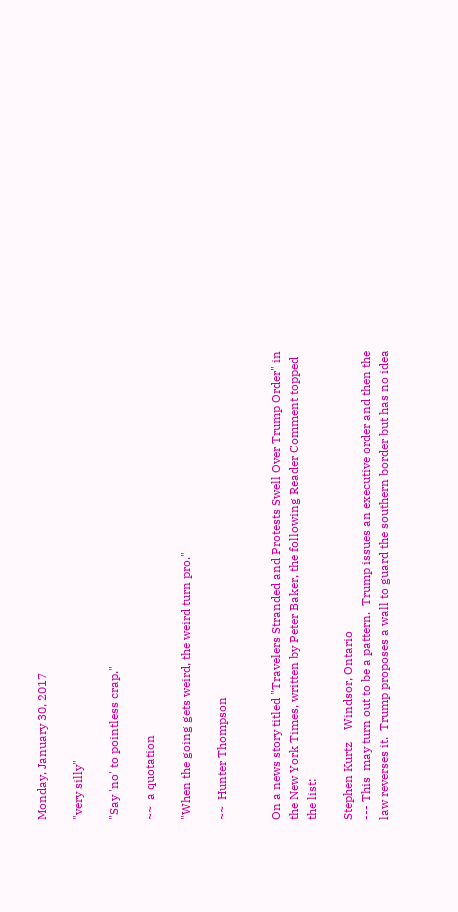Monday, January 30, 2017

"very silly"

"Say 'no' to pointless crap."

~~  a quotation

"When the going gets weird, the weird turn pro."

~~  Hunter Thompson


On a news story titled "Travelers Stranded and Protests Swell Over Trump Order" in the New York Times, written by Peter Baker, the following Reader Comment topped the list:

Stephen Kurtz    Windsor, Ontario
--- This  may turn out to be a pattern.  Trump issues an executive order and then the law reverses it.  Trump proposes a wall to guard the southern border but has no idea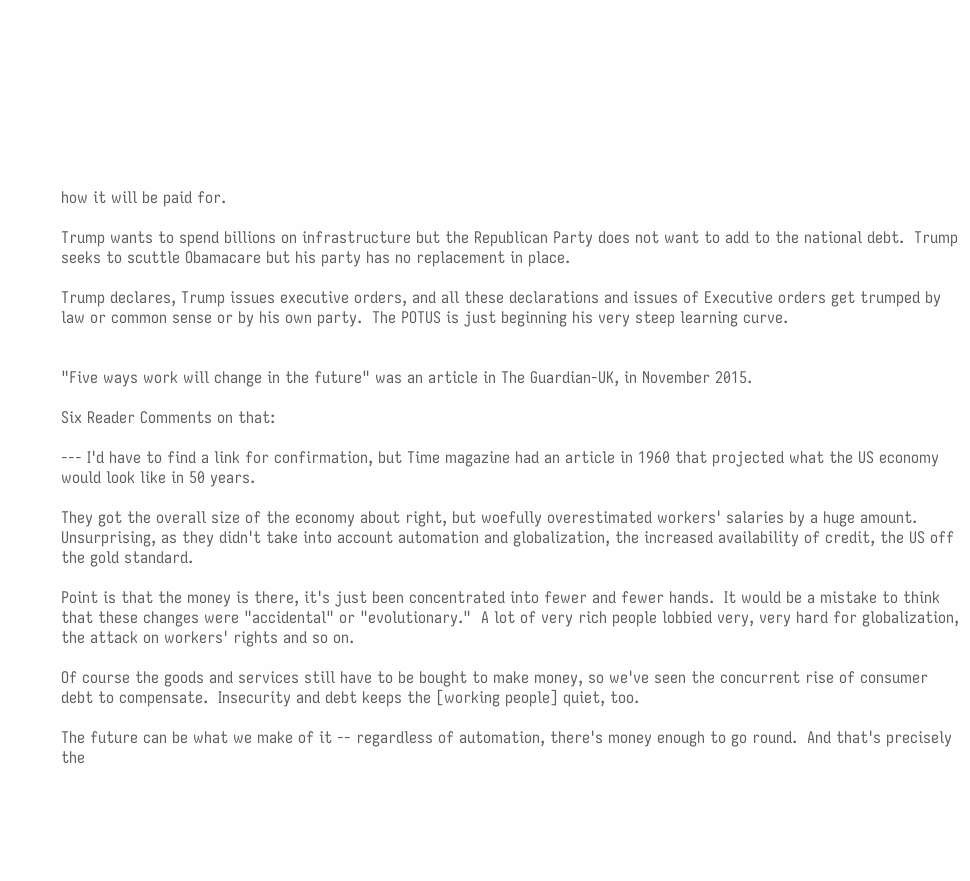how it will be paid for.

Trump wants to spend billions on infrastructure but the Republican Party does not want to add to the national debt.  Trump seeks to scuttle Obamacare but his party has no replacement in place.

Trump declares, Trump issues executive orders, and all these declarations and issues of Executive orders get trumped by law or common sense or by his own party.  The POTUS is just beginning his very steep learning curve.


"Five ways work will change in the future" was an article in The Guardian-UK, in November 2015.

Six Reader Comments on that:

--- I'd have to find a link for confirmation, but Time magazine had an article in 1960 that projected what the US economy would look like in 50 years.

They got the overall size of the economy about right, but woefully overestimated workers' salaries by a huge amount.  Unsurprising, as they didn't take into account automation and globalization, the increased availability of credit, the US off the gold standard.

Point is that the money is there, it's just been concentrated into fewer and fewer hands.  It would be a mistake to think that these changes were "accidental" or "evolutionary."  A lot of very rich people lobbied very, very hard for globalization, the attack on workers' rights and so on.

Of course the goods and services still have to be bought to make money, so we've seen the concurrent rise of consumer debt to compensate.  Insecurity and debt keeps the [working people] quiet, too.

The future can be what we make of it -- regardless of automation, there's money enough to go round.  And that's precisely the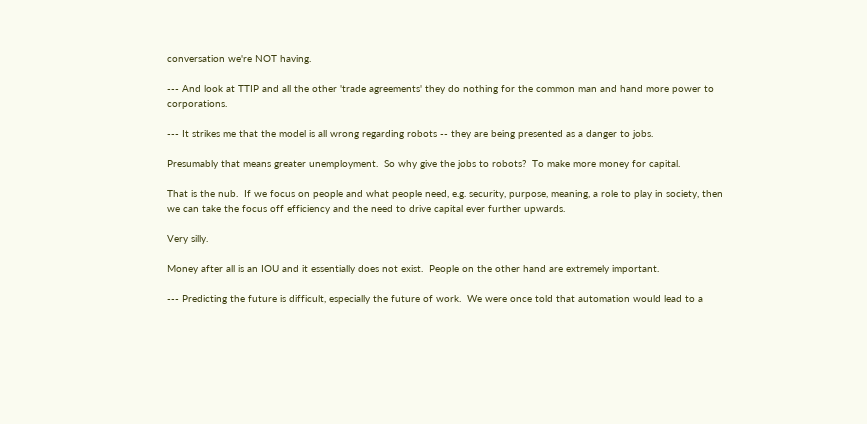conversation we're NOT having.

--- And look at TTIP and all the other 'trade agreements' they do nothing for the common man and hand more power to corporations.

--- It strikes me that the model is all wrong regarding robots -- they are being presented as a danger to jobs.

Presumably that means greater unemployment.  So why give the jobs to robots?  To make more money for capital.

That is the nub.  If we focus on people and what people need, e.g. security, purpose, meaning, a role to play in society, then we can take the focus off efficiency and the need to drive capital ever further upwards.

Very silly.

Money after all is an IOU and it essentially does not exist.  People on the other hand are extremely important.

--- Predicting the future is difficult, especially the future of work.  We were once told that automation would lead to a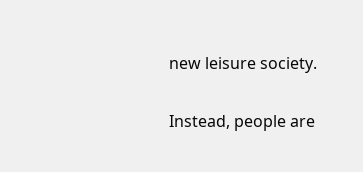new leisure society.

Instead, people are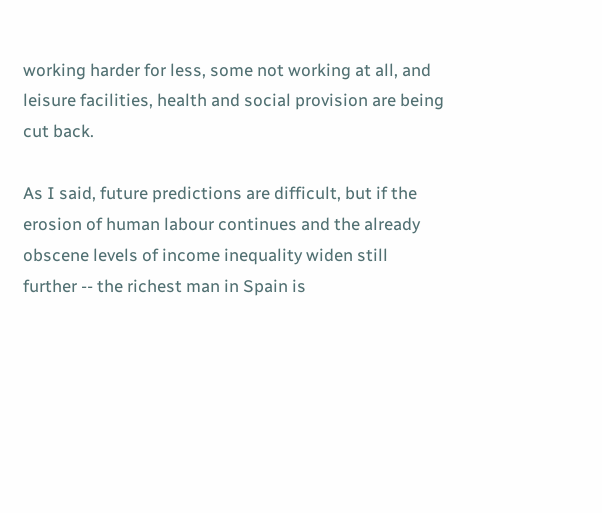working harder for less, some not working at all, and leisure facilities, health and social provision are being cut back.

As I said, future predictions are difficult, but if the erosion of human labour continues and the already obscene levels of income inequality widen still further -- the richest man in Spain is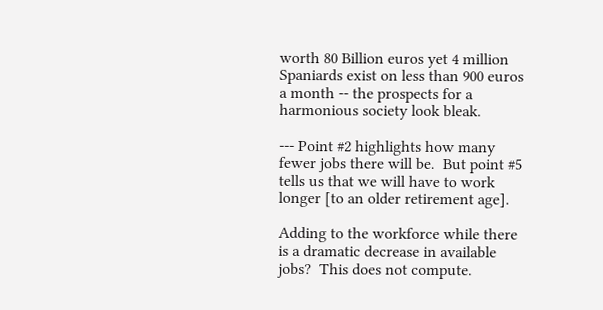worth 80 Billion euros yet 4 million Spaniards exist on less than 900 euros a month -- the prospects for a harmonious society look bleak.

--- Point #2 highlights how many fewer jobs there will be.  But point #5 tells us that we will have to work longer [to an older retirement age].

Adding to the workforce while there is a dramatic decrease in available jobs?  This does not compute.